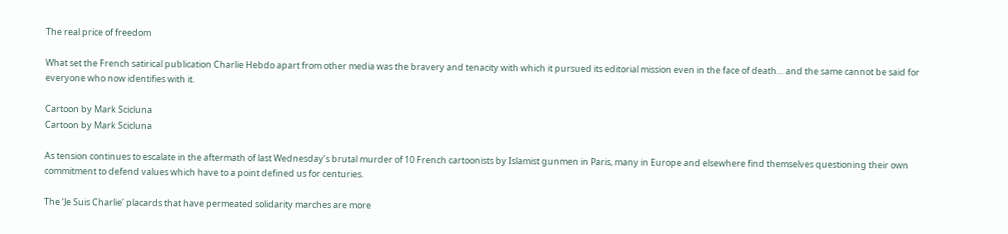The real price of freedom

What set the French satirical publication Charlie Hebdo apart from other media was the bravery and tenacity with which it pursued its editorial mission even in the face of death… and the same cannot be said for everyone who now identifies with it.

Cartoon by Mark Scicluna
Cartoon by Mark Scicluna

As tension continues to escalate in the aftermath of last Wednesday’s brutal murder of 10 French cartoonists by Islamist gunmen in Paris, many in Europe and elsewhere find themselves questioning their own commitment to defend values which have to a point defined us for centuries.

The ‘Je Suis Charlie’ placards that have permeated solidarity marches are more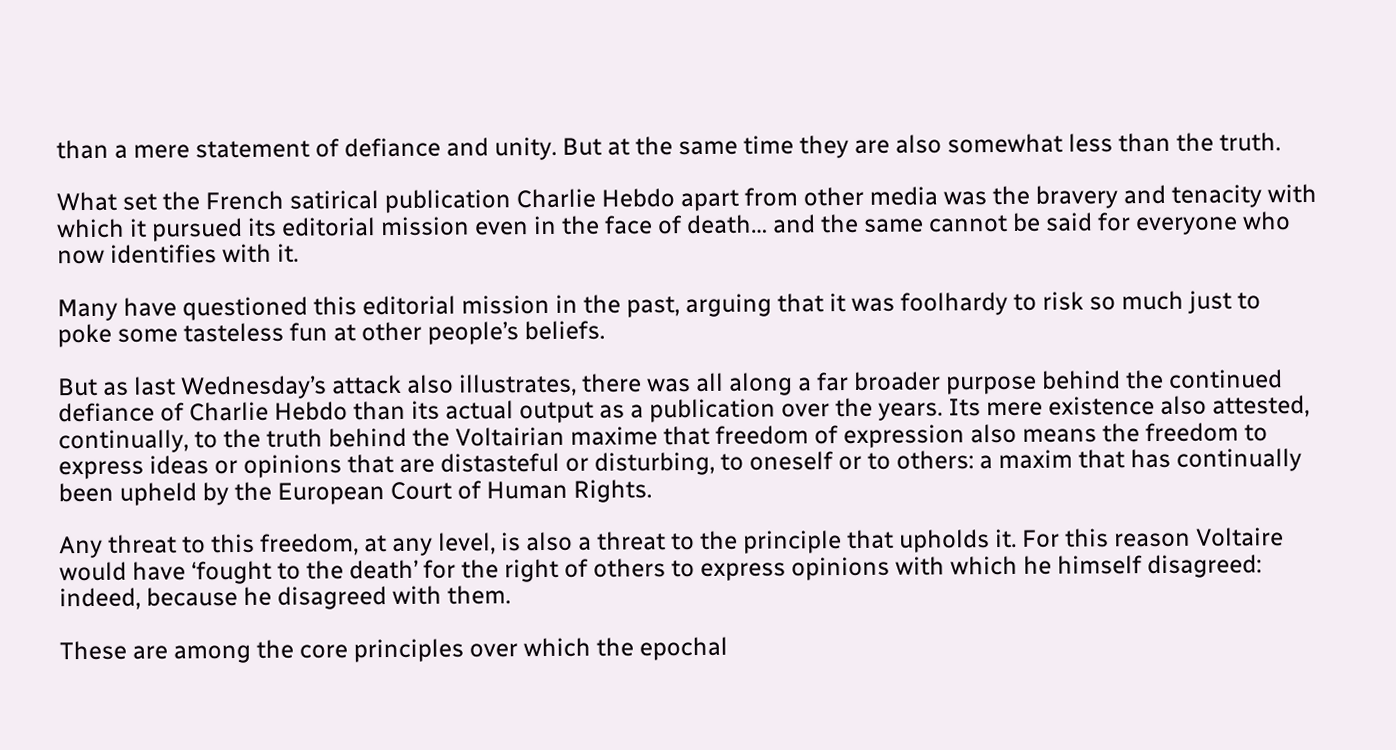than a mere statement of defiance and unity. But at the same time they are also somewhat less than the truth.

What set the French satirical publication Charlie Hebdo apart from other media was the bravery and tenacity with which it pursued its editorial mission even in the face of death… and the same cannot be said for everyone who now identifies with it.

Many have questioned this editorial mission in the past, arguing that it was foolhardy to risk so much just to poke some tasteless fun at other people’s beliefs.

But as last Wednesday’s attack also illustrates, there was all along a far broader purpose behind the continued defiance of Charlie Hebdo than its actual output as a publication over the years. Its mere existence also attested, continually, to the truth behind the Voltairian maxime that freedom of expression also means the freedom to express ideas or opinions that are distasteful or disturbing, to oneself or to others: a maxim that has continually been upheld by the European Court of Human Rights.

Any threat to this freedom, at any level, is also a threat to the principle that upholds it. For this reason Voltaire would have ‘fought to the death’ for the right of others to express opinions with which he himself disagreed: indeed, because he disagreed with them.

These are among the core principles over which the epochal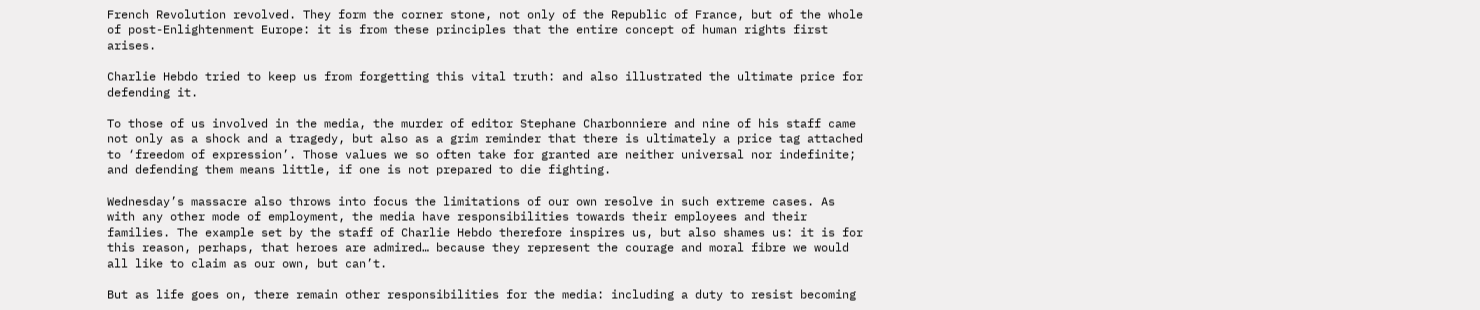French Revolution revolved. They form the corner stone, not only of the Republic of France, but of the whole of post-Enlightenment Europe: it is from these principles that the entire concept of human rights first arises.

Charlie Hebdo tried to keep us from forgetting this vital truth: and also illustrated the ultimate price for defending it.

To those of us involved in the media, the murder of editor Stephane Charbonniere and nine of his staff came not only as a shock and a tragedy, but also as a grim reminder that there is ultimately a price tag attached to ‘freedom of expression’. Those values we so often take for granted are neither universal nor indefinite; and defending them means little, if one is not prepared to die fighting.

Wednesday’s massacre also throws into focus the limitations of our own resolve in such extreme cases. As with any other mode of employment, the media have responsibilities towards their employees and their families. The example set by the staff of Charlie Hebdo therefore inspires us, but also shames us: it is for this reason, perhaps, that heroes are admired… because they represent the courage and moral fibre we would all like to claim as our own, but can’t.

But as life goes on, there remain other responsibilities for the media: including a duty to resist becoming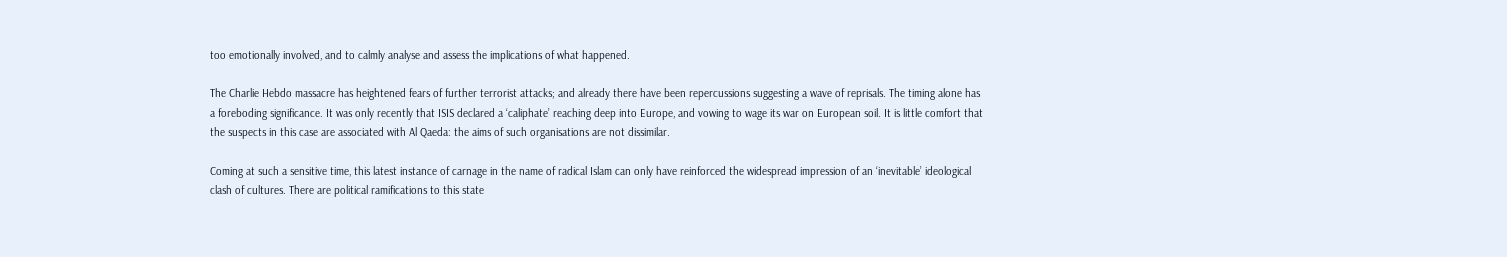too emotionally involved, and to calmly analyse and assess the implications of what happened.

The Charlie Hebdo massacre has heightened fears of further terrorist attacks; and already there have been repercussions suggesting a wave of reprisals. The timing alone has a foreboding significance. It was only recently that ISIS declared a ‘caliphate’ reaching deep into Europe, and vowing to wage its war on European soil. It is little comfort that the suspects in this case are associated with Al Qaeda: the aims of such organisations are not dissimilar.

Coming at such a sensitive time, this latest instance of carnage in the name of radical Islam can only have reinforced the widespread impression of an ‘inevitable’ ideological clash of cultures. There are political ramifications to this state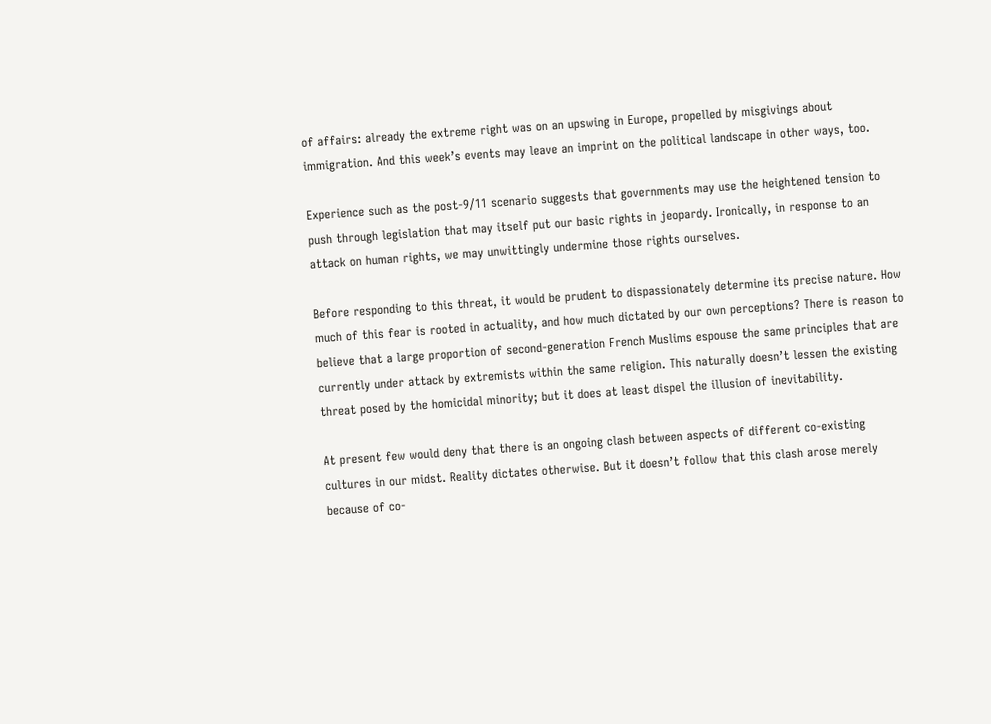of affairs: already the extreme right was on an upswing in Europe, propelled by misgivings about immigration. And this week’s events may leave an imprint on the political landscape in other ways, too.

Experience such as the post-9/11 scenario suggests that governments may use the heightened tension to push through legislation that may itself put our basic rights in jeopardy. Ironically, in response to an attack on human rights, we may unwittingly undermine those rights ourselves.

Before responding to this threat, it would be prudent to dispassionately determine its precise nature. How much of this fear is rooted in actuality, and how much dictated by our own perceptions? There is reason to believe that a large proportion of second-generation French Muslims espouse the same principles that are currently under attack by extremists within the same religion. This naturally doesn’t lessen the existing threat posed by the homicidal minority; but it does at least dispel the illusion of inevitability.

At present few would deny that there is an ongoing clash between aspects of different co-existing cultures in our midst. Reality dictates otherwise. But it doesn’t follow that this clash arose merely because of co-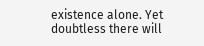existence alone. Yet doubtless there will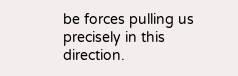be forces pulling us precisely in this direction.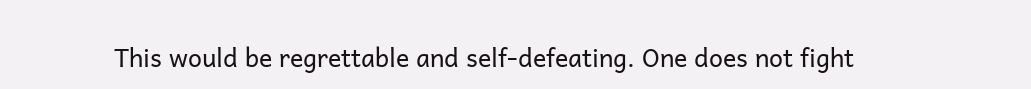This would be regrettable and self-defeating. One does not fight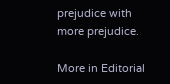prejudice with more prejudice.

More in Editorial